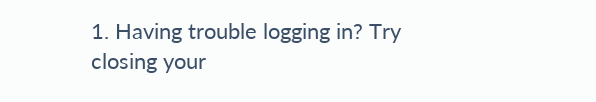1. Having trouble logging in? Try closing your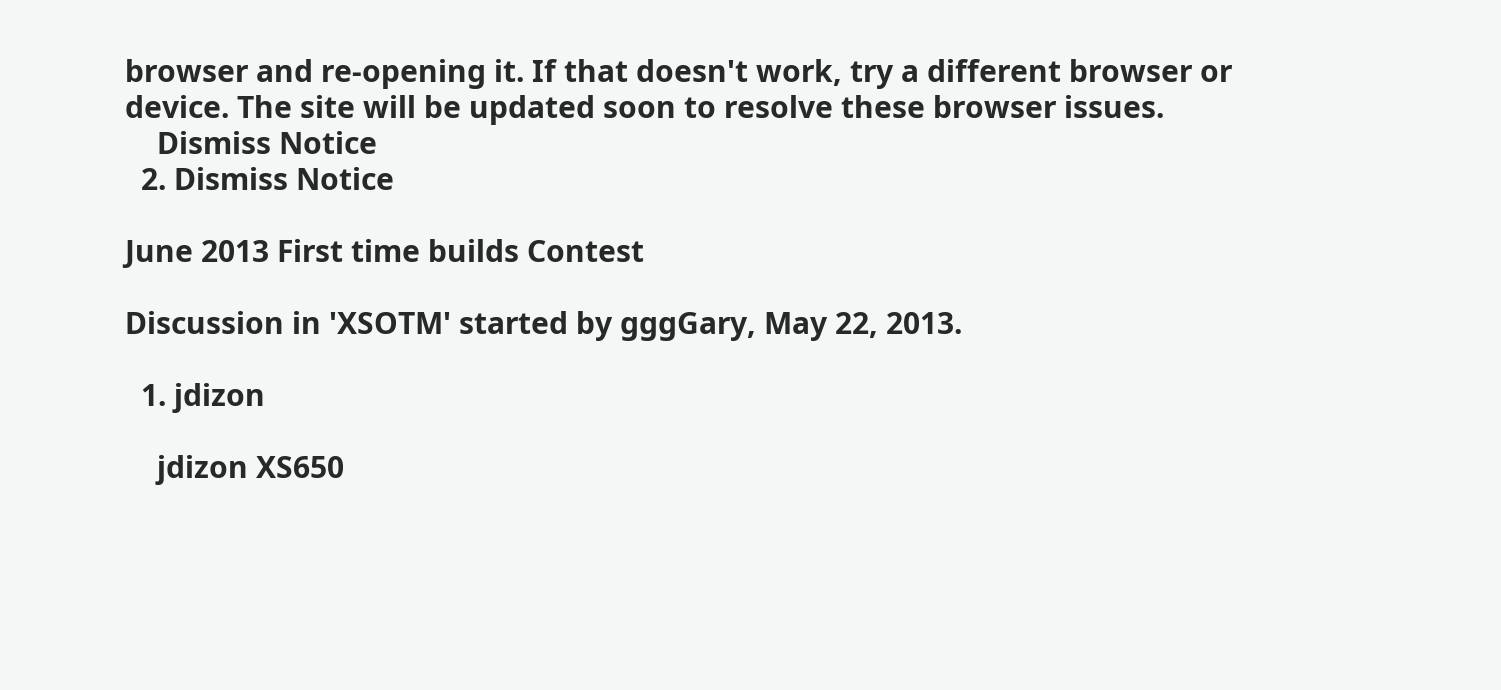browser and re-opening it. If that doesn't work, try a different browser or device. The site will be updated soon to resolve these browser issues.
    Dismiss Notice
  2. Dismiss Notice

June 2013 First time builds Contest

Discussion in 'XSOTM' started by gggGary, May 22, 2013.

  1. jdizon

    jdizon XS650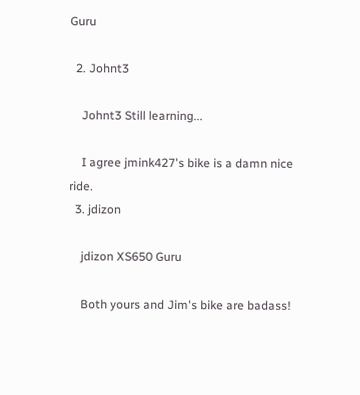Guru

  2. Johnt3

    Johnt3 Still learning...

    I agree jmink427's bike is a damn nice ride.
  3. jdizon

    jdizon XS650 Guru

    Both yours and Jim's bike are badass!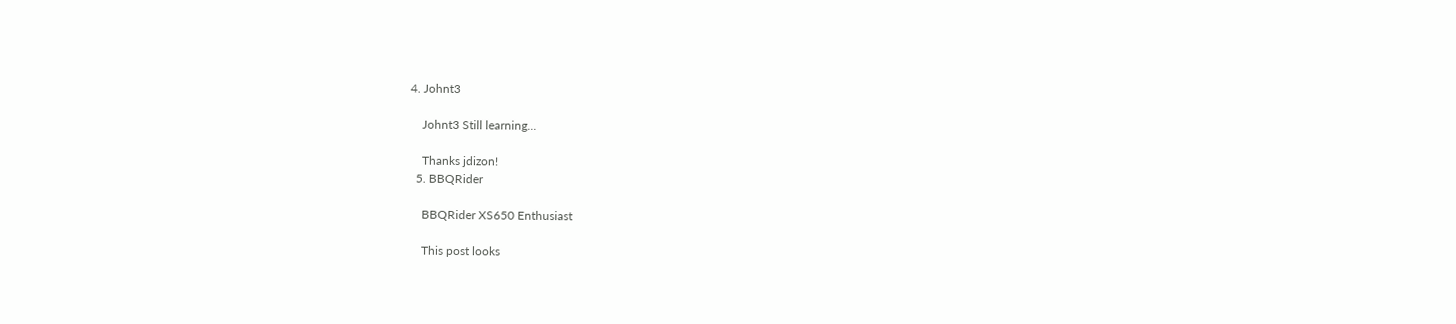4. Johnt3

    Johnt3 Still learning...

    Thanks jdizon!
  5. BBQRider

    BBQRider XS650 Enthusiast

    This post looks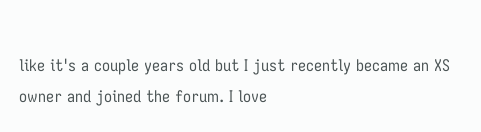like it's a couple years old but I just recently became an XS owner and joined the forum. I love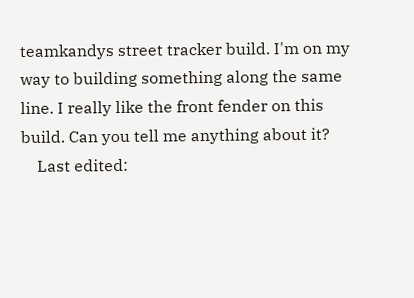teamkandys street tracker build. I'm on my way to building something along the same line. I really like the front fender on this build. Can you tell me anything about it?
    Last edited: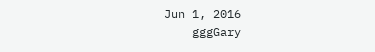Jun 1, 2016
    gggGary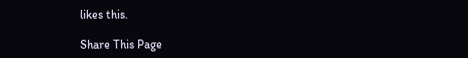likes this.

Share This Page